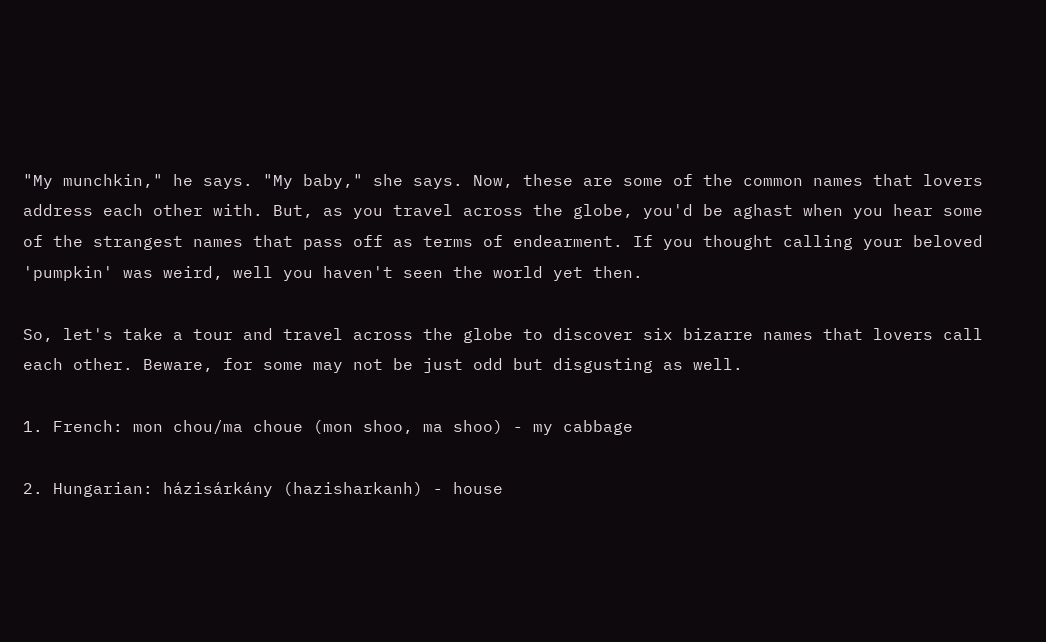"My munchkin," he says. "My baby," she says. Now, these are some of the common names that lovers address each other with. But, as you travel across the globe, you'd be aghast when you hear some of the strangest names that pass off as terms of endearment. If you thought calling your beloved 'pumpkin' was weird, well you haven't seen the world yet then.

So, let's take a tour and travel across the globe to discover six bizarre names that lovers call each other. Beware, for some may not be just odd but disgusting as well.

1. French: mon chou/ma choue (mon shoo, ma shoo) - my cabbage

2. Hungarian: házisárkány (hazisharkanh) - house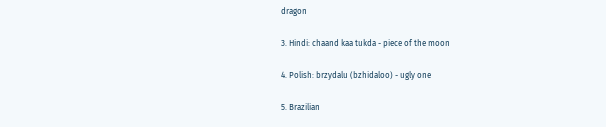dragon

3. Hindi: chaand kaa tukda - piece of the moon

4. Polish: brzydalu (bzhidaloo) - ugly one

5. Brazilian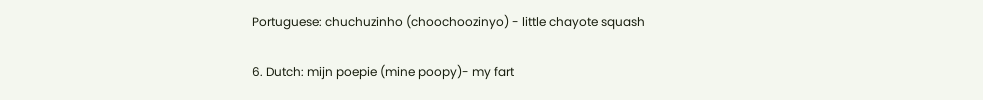Portuguese: chuchuzinho (choochoozinyo) - little chayote squash

6. Dutch: mijn poepie (mine poopy)- my fart